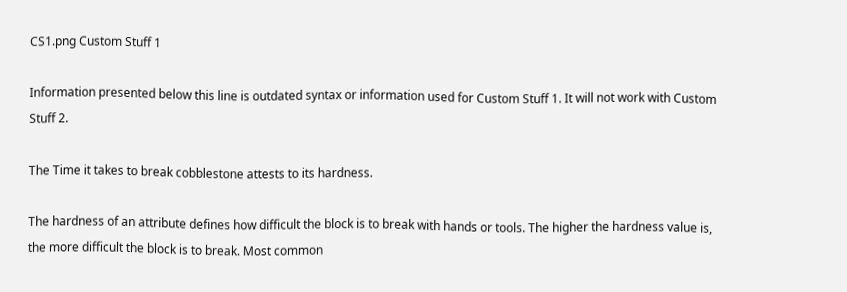CS1.png Custom Stuff 1

Information presented below this line is outdated syntax or information used for Custom Stuff 1. It will not work with Custom Stuff 2.

The Time it takes to break cobblestone attests to its hardness.

The hardness of an attribute defines how difficult the block is to break with hands or tools. The higher the hardness value is, the more difficult the block is to break. Most common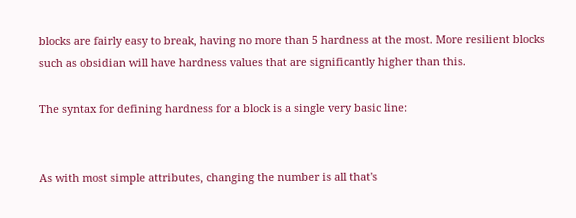blocks are fairly easy to break, having no more than 5 hardness at the most. More resilient blocks such as obsidian will have hardness values that are significantly higher than this.

The syntax for defining hardness for a block is a single very basic line:


As with most simple attributes, changing the number is all that's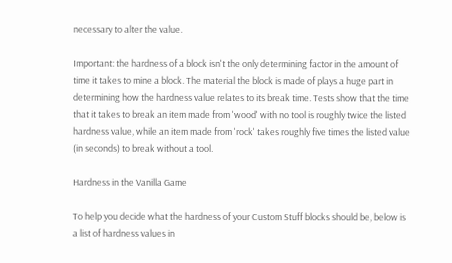necessary to alter the value.

Important: the hardness of a block isn't the only determining factor in the amount of time it takes to mine a block. The material the block is made of plays a huge part in determining how the hardness value relates to its break time. Tests show that the time that it takes to break an item made from 'wood' with no tool is roughly twice the listed hardness value, while an item made from 'rock' takes roughly five times the listed value (in seconds) to break without a tool.

Hardness in the Vanilla Game

To help you decide what the hardness of your Custom Stuff blocks should be, below is a list of hardness values in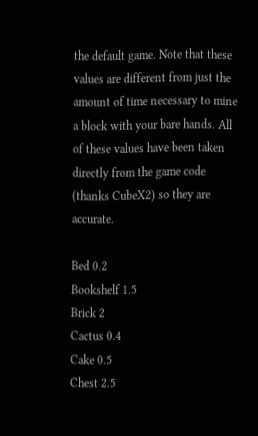the default game. Note that these values are different from just the amount of time necessary to mine a block with your bare hands. All of these values have been taken directly from the game code (thanks CubeX2) so they are accurate.

Bed 0.2
Bookshelf 1.5
Brick 2
Cactus 0.4
Cake 0.5
Chest 2.5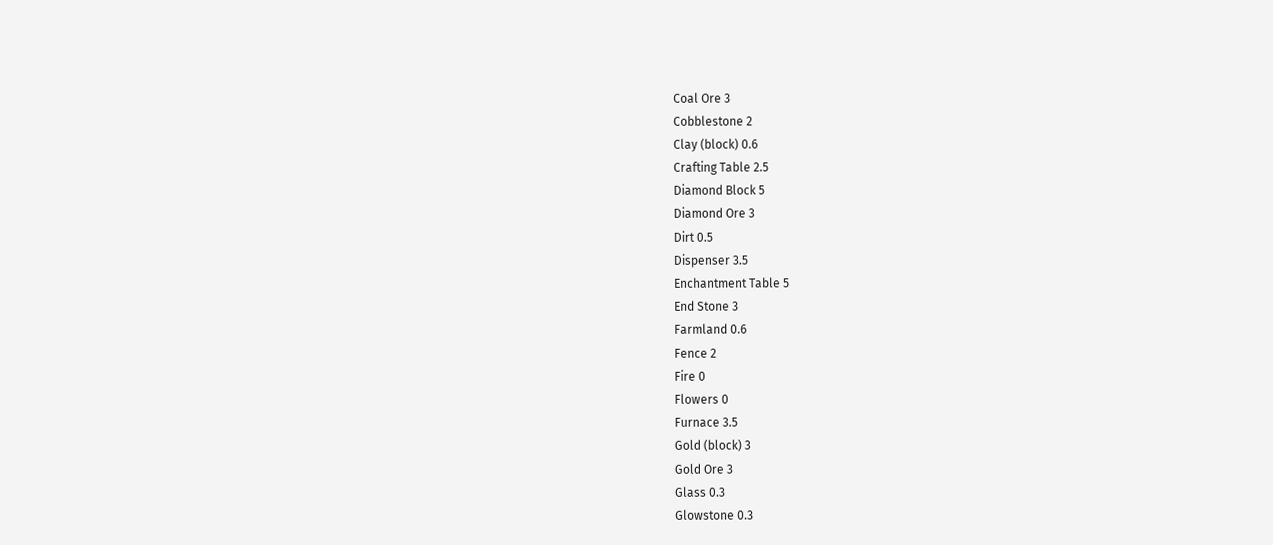Coal Ore 3
Cobblestone 2
Clay (block) 0.6
Crafting Table 2.5
Diamond Block 5
Diamond Ore 3
Dirt 0.5
Dispenser 3.5
Enchantment Table 5
End Stone 3
Farmland 0.6
Fence 2
Fire 0
Flowers 0
Furnace 3.5
Gold (block) 3
Gold Ore 3
Glass 0.3
Glowstone 0.3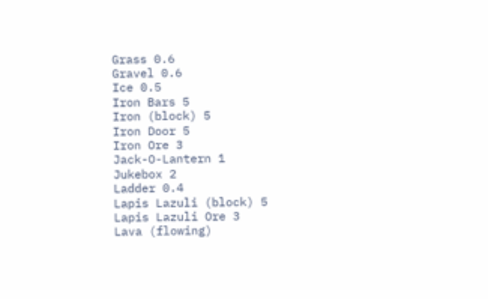Grass 0.6
Gravel 0.6
Ice 0.5
Iron Bars 5
Iron (block) 5
Iron Door 5
Iron Ore 3
Jack-O-Lantern 1
Jukebox 2
Ladder 0.4
Lapis Lazuli (block) 5
Lapis Lazuli Ore 3
Lava (flowing)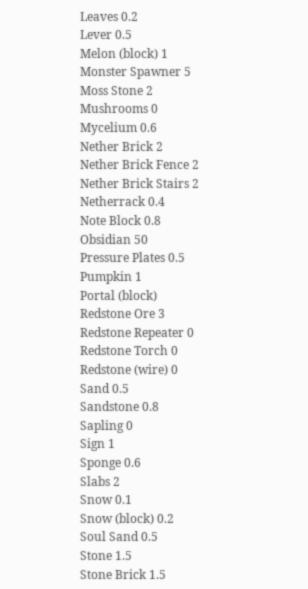Leaves 0.2
Lever 0.5
Melon (block) 1
Monster Spawner 5
Moss Stone 2
Mushrooms 0
Mycelium 0.6
Nether Brick 2
Nether Brick Fence 2
Nether Brick Stairs 2
Netherrack 0.4
Note Block 0.8
Obsidian 50
Pressure Plates 0.5
Pumpkin 1
Portal (block)
Redstone Ore 3
Redstone Repeater 0
Redstone Torch 0
Redstone (wire) 0
Sand 0.5
Sandstone 0.8
Sapling 0
Sign 1
Sponge 0.6
Slabs 2
Snow 0.1
Snow (block) 0.2
Soul Sand 0.5
Stone 1.5
Stone Brick 1.5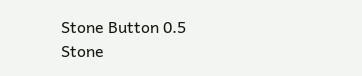Stone Button 0.5
Stone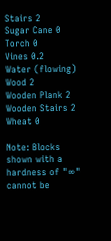Stairs 2
Sugar Cane 0
Torch 0
Vines 0.2
Water (flowing)
Wood 2
Wooden Plank 2
Wooden Stairs 2
Wheat 0

Note: Blocks shown with a hardness of "∞" cannot be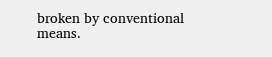broken by conventional means.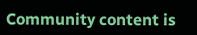Community content is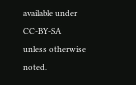available under CC-BY-SA unless otherwise noted.